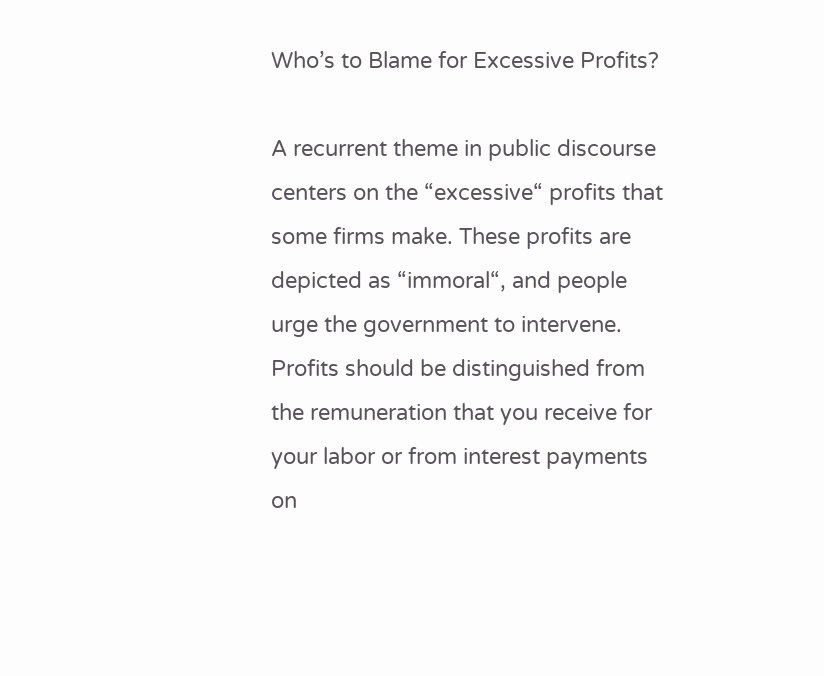Who’s to Blame for Excessive Profits?

A recurrent theme in public discourse centers on the “excessive“ profits that some firms make. These profits are depicted as “immoral“, and people urge the government to intervene. Profits should be distinguished from the remuneration that you receive for your labor or from interest payments on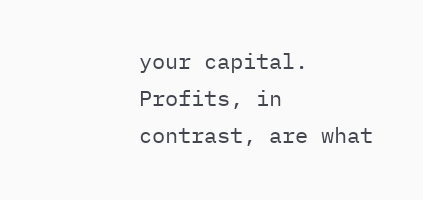your capital. Profits, in contrast, are what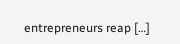entrepreneurs reap […]